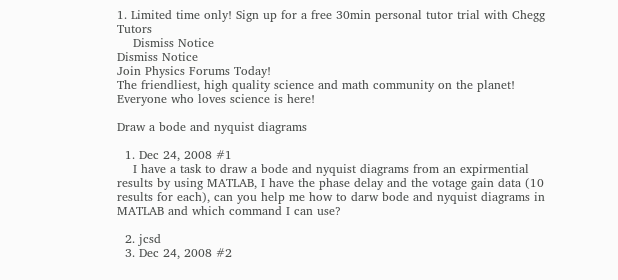1. Limited time only! Sign up for a free 30min personal tutor trial with Chegg Tutors
    Dismiss Notice
Dismiss Notice
Join Physics Forums Today!
The friendliest, high quality science and math community on the planet! Everyone who loves science is here!

Draw a bode and nyquist diagrams

  1. Dec 24, 2008 #1
    I have a task to draw a bode and nyquist diagrams from an expirmential results by using MATLAB, I have the phase delay and the votage gain data (10 results for each), can you help me how to darw bode and nyquist diagrams in MATLAB and which command I can use?

  2. jcsd
  3. Dec 24, 2008 #2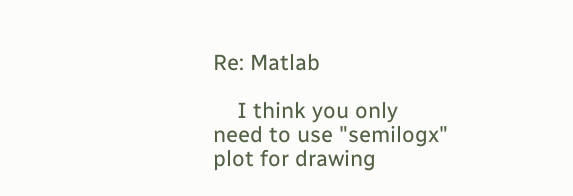Re: Matlab

    I think you only need to use "semilogx" plot for drawing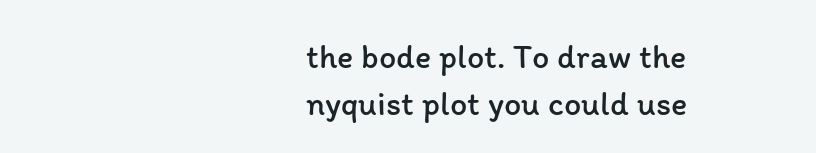the bode plot. To draw the nyquist plot you could use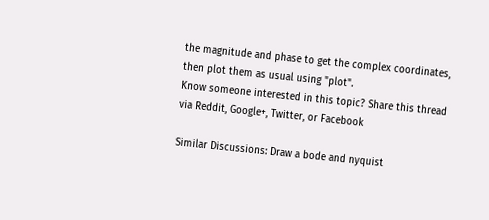the magnitude and phase to get the complex coordinates, then plot them as usual using "plot".
Know someone interested in this topic? Share this thread via Reddit, Google+, Twitter, or Facebook

Similar Discussions: Draw a bode and nyquist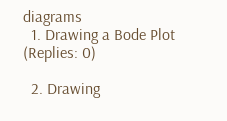diagrams
  1. Drawing a Bode Plot (Replies: 0)

  2. Drawing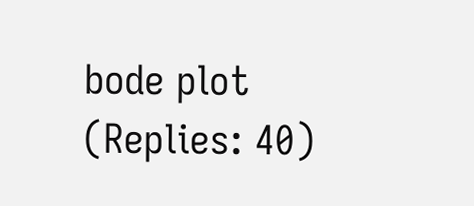bode plot (Replies: 40)